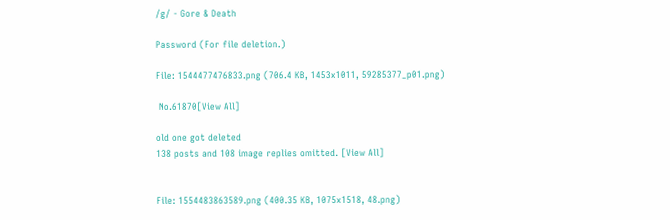/g/ - Gore & Death

Password (For file deletion.)

File: 1544477476833.png (706.4 KB, 1453x1011, 59285377_p01.png)

 No.61870[View All]

old one got deleted
138 posts and 108 image replies omitted. [View All]


File: 1554483863589.png (400.35 KB, 1075x1518, 48.png)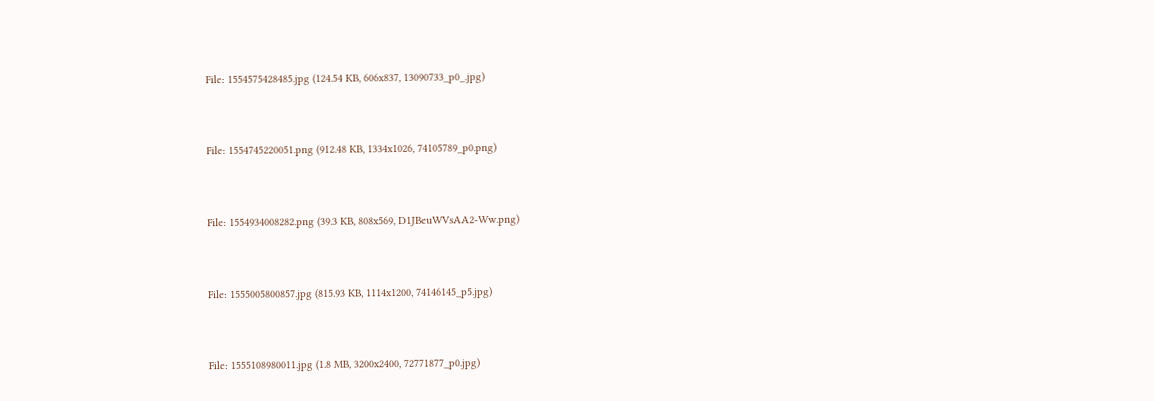File: 1554575428485.jpg (124.54 KB, 606x837, 13090733_p0_.jpg)


File: 1554745220051.png (912.48 KB, 1334x1026, 74105789_p0.png)


File: 1554934008282.png (39.3 KB, 808x569, D1JBeuWVsAA2-Ww.png)


File: 1555005800857.jpg (815.93 KB, 1114x1200, 74146145_p5.jpg)


File: 1555108980011.jpg (1.8 MB, 3200x2400, 72771877_p0.jpg)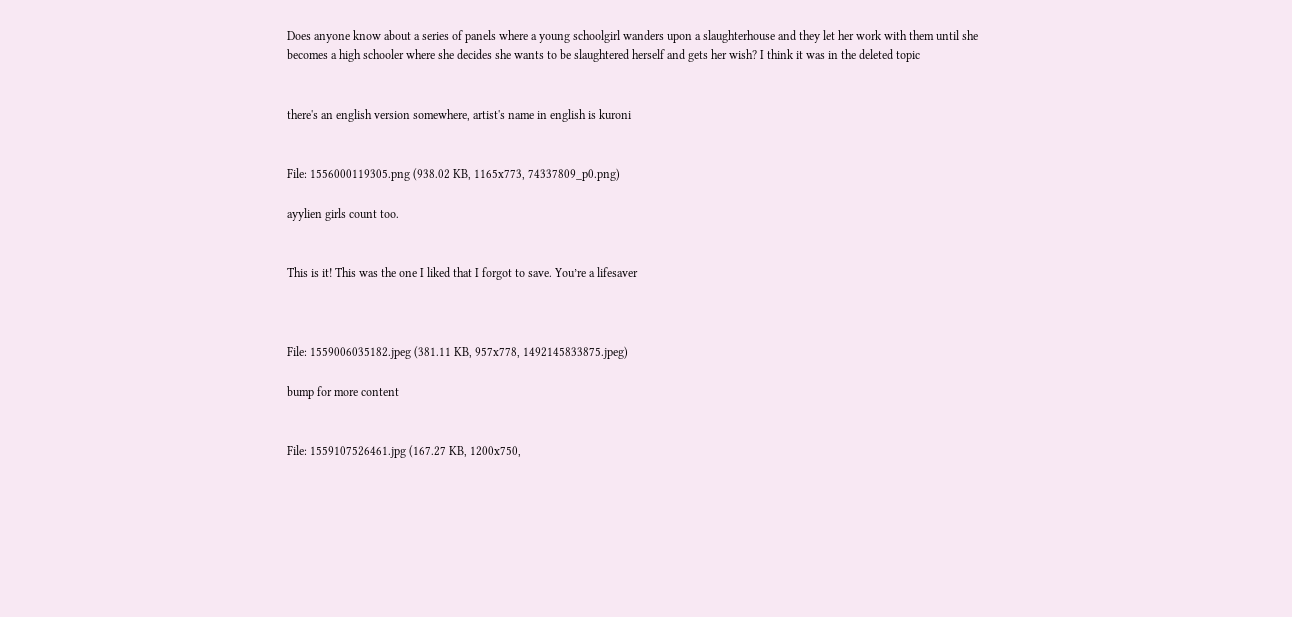Does anyone know about a series of panels where a young schoolgirl wanders upon a slaughterhouse and they let her work with them until she becomes a high schooler where she decides she wants to be slaughtered herself and gets her wish? I think it was in the deleted topic


there's an english version somewhere, artist's name in english is kuroni


File: 1556000119305.png (938.02 KB, 1165x773, 74337809_p0.png)

ayylien girls count too.


This is it! This was the one I liked that I forgot to save. You’re a lifesaver



File: 1559006035182.jpeg (381.11 KB, 957x778, 1492145833875.jpeg)

bump for more content


File: 1559107526461.jpg (167.27 KB, 1200x750,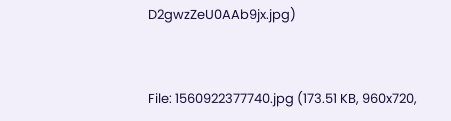D2gwzZeU0AAb9jx.jpg)


File: 1560922377740.jpg (173.51 KB, 960x720,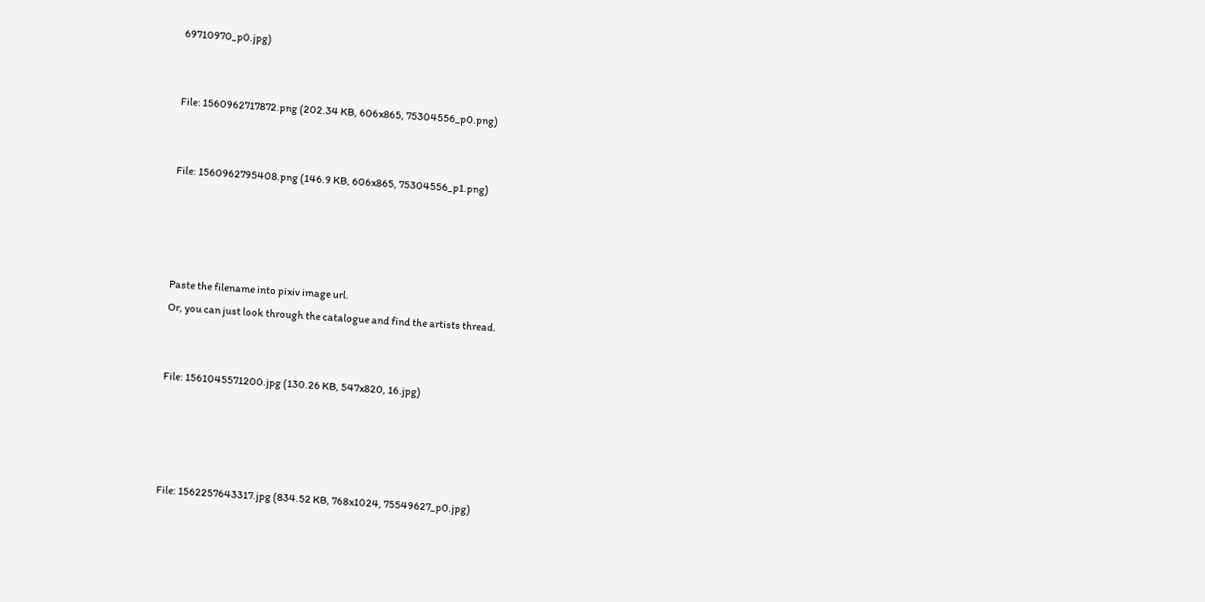69710970_p0.jpg)


File: 1560962717872.png (202.34 KB, 606x865, 75304556_p0.png)


File: 1560962795408.png (146.9 KB, 606x865, 75304556_p1.png)




Paste the filename into pixiv image url.
Or, you can just look through the catalogue and find the artists thread.


File: 1561045571200.jpg (130.26 KB, 547x820, 16.jpg)




File: 1562257643317.jpg (834.52 KB, 768x1024, 75549627_p0.jpg)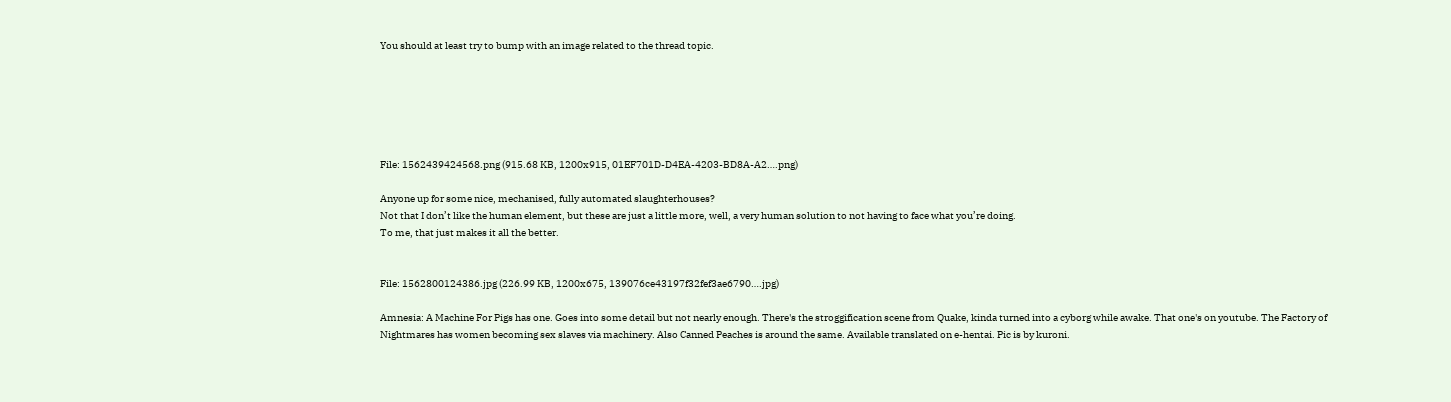You should at least try to bump with an image related to the thread topic.






File: 1562439424568.png (915.68 KB, 1200x915, 01EF701D-D4EA-4203-BD8A-A2….png)

Anyone up for some nice, mechanised, fully automated slaughterhouses?
Not that I don’t like the human element, but these are just a little more, well, a very human solution to not having to face what you’re doing.
To me, that just makes it all the better.


File: 1562800124386.jpg (226.99 KB, 1200x675, 139076ce43197f32fef3ae6790….jpg)

Amnesia: A Machine For Pigs has one. Goes into some detail but not nearly enough. There's the stroggification scene from Quake, kinda turned into a cyborg while awake. That one's on youtube. The Factory of Nightmares has women becoming sex slaves via machinery. Also Canned Peaches is around the same. Available translated on e-hentai. Pic is by kuroni.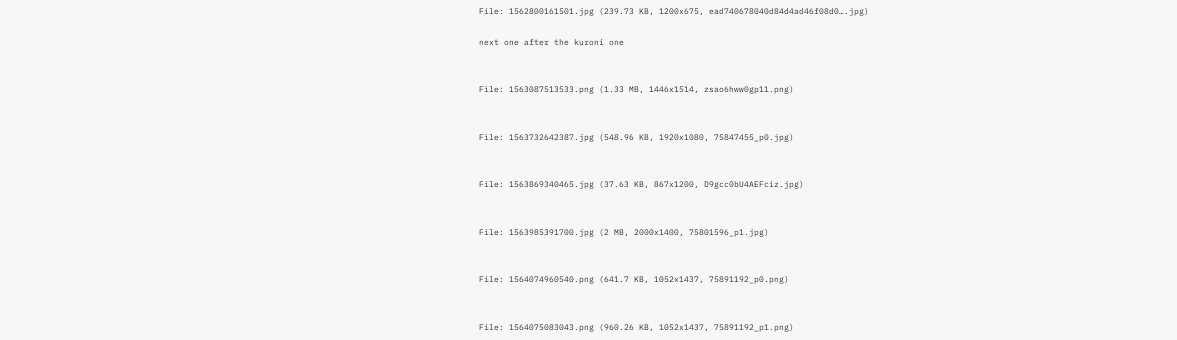File: 1562800161501.jpg (239.73 KB, 1200x675, ead740678040d84d4ad46f08d0….jpg)

next one after the kuroni one


File: 1563087513533.png (1.33 MB, 1446x1514, zsao6hww0gp11.png)


File: 1563732642387.jpg (548.96 KB, 1920x1080, 75847455_p0.jpg)


File: 1563869340465.jpg (37.63 KB, 867x1200, D9gcc0bU4AEFciz.jpg)


File: 1563985391700.jpg (2 MB, 2000x1400, 75801596_p1.jpg)


File: 1564074960540.png (641.7 KB, 1052x1437, 75891192_p0.png)


File: 1564075083043.png (960.26 KB, 1052x1437, 75891192_p1.png)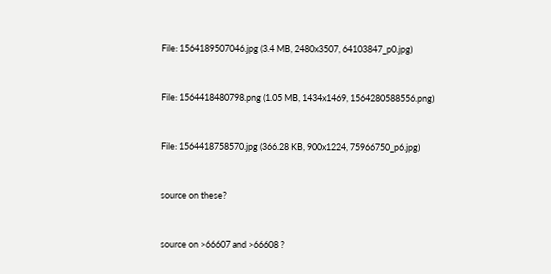File: 1564189507046.jpg (3.4 MB, 2480x3507, 64103847_p0.jpg)


File: 1564418480798.png (1.05 MB, 1434x1469, 1564280588556.png)


File: 1564418758570.jpg (366.28 KB, 900x1224, 75966750_p6.jpg)


source on these?


source on >66607 and >66608 ?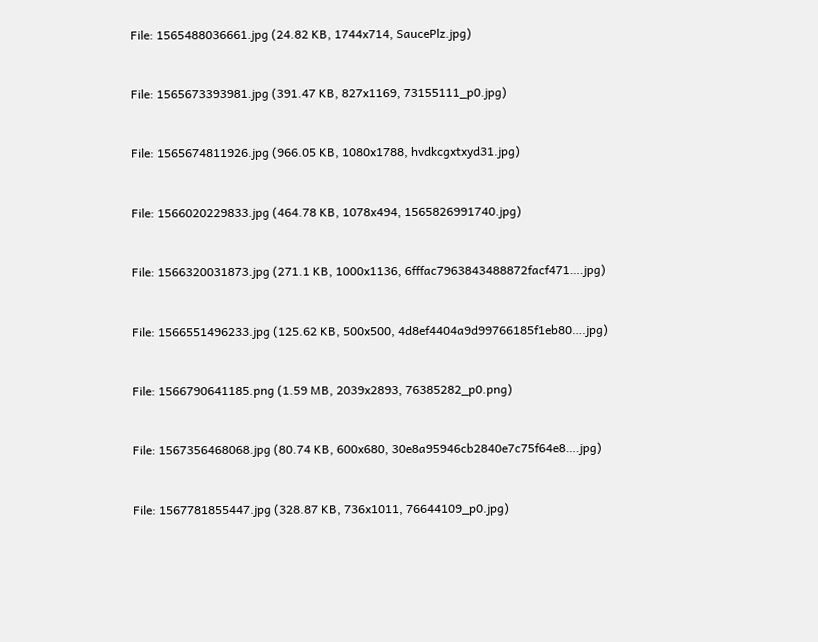File: 1565488036661.jpg (24.82 KB, 1744x714, SaucePlz.jpg)


File: 1565673393981.jpg (391.47 KB, 827x1169, 73155111_p0.jpg)


File: 1565674811926.jpg (966.05 KB, 1080x1788, hvdkcgxtxyd31.jpg)


File: 1566020229833.jpg (464.78 KB, 1078x494, 1565826991740.jpg)


File: 1566320031873.jpg (271.1 KB, 1000x1136, 6fffac7963843488872facf471….jpg)


File: 1566551496233.jpg (125.62 KB, 500x500, 4d8ef4404a9d99766185f1eb80….jpg)


File: 1566790641185.png (1.59 MB, 2039x2893, 76385282_p0.png)


File: 1567356468068.jpg (80.74 KB, 600x680, 30e8a95946cb2840e7c75f64e8….jpg)


File: 1567781855447.jpg (328.87 KB, 736x1011, 76644109_p0.jpg)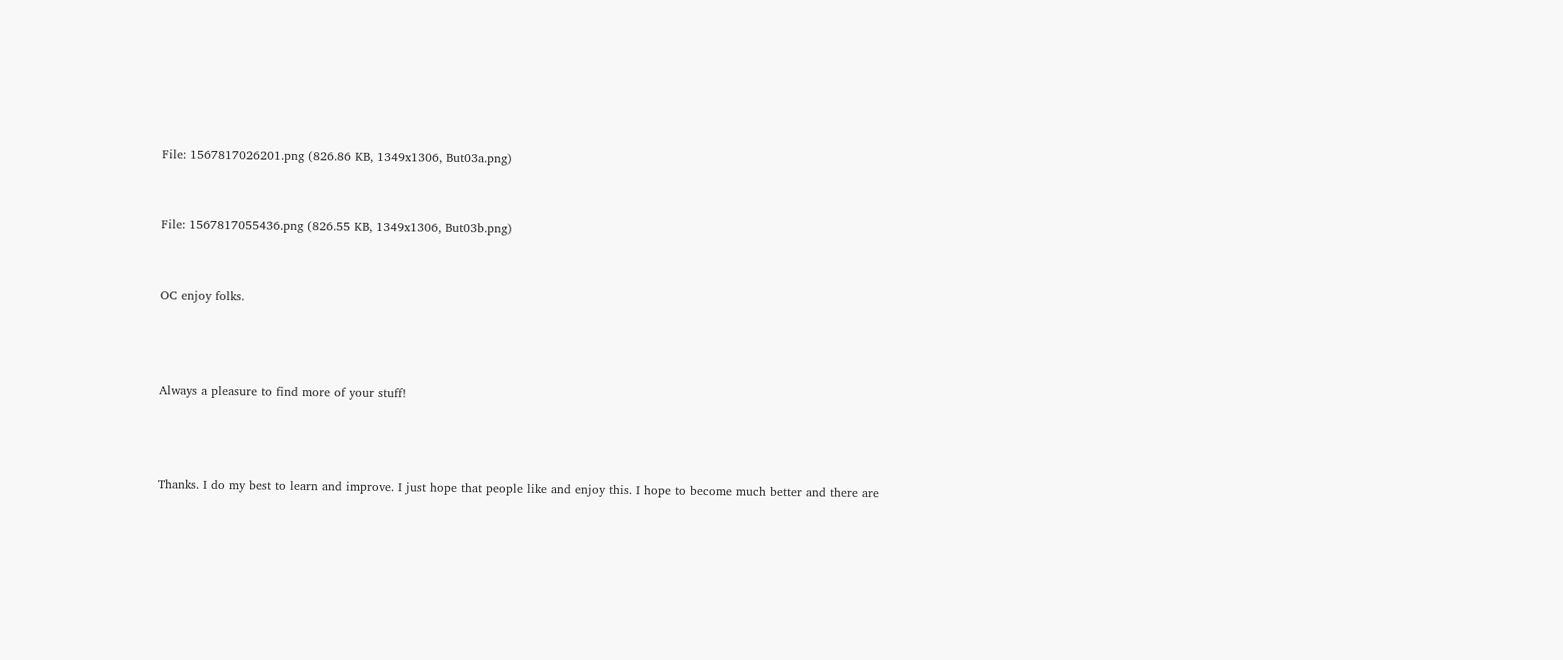File: 1567817026201.png (826.86 KB, 1349x1306, But03a.png)


File: 1567817055436.png (826.55 KB, 1349x1306, But03b.png)


OC enjoy folks.



Always a pleasure to find more of your stuff!



Thanks. I do my best to learn and improve. I just hope that people like and enjoy this. I hope to become much better and there are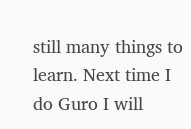still many things to learn. Next time I do Guro I will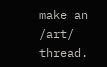make an /art/ thread.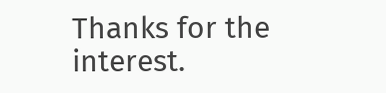Thanks for the interest.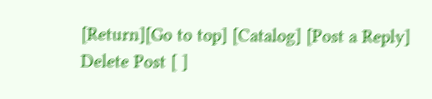[Return][Go to top] [Catalog] [Post a Reply]
Delete Post [ ]